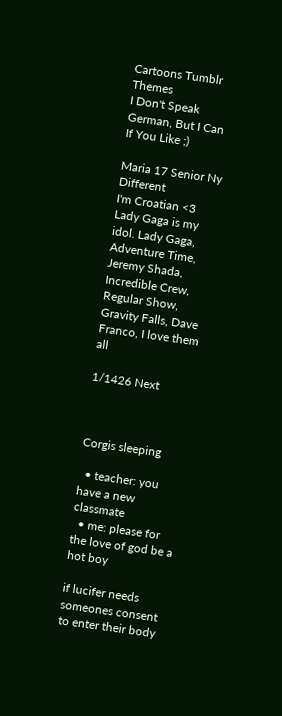Cartoons Tumblr Themes
I Don't Speak German, But I Can If You Like ;)

Maria 17 Senior Ny Different
I'm Croatian <3 Lady Gaga is my idol. Lady Gaga, Adventure Time, Jeremy Shada, Incredible Crew, Regular Show, Gravity Falls, Dave Franco, I love them all

1/1426 Next



Corgis sleeping

  • teacher: you have a new classmate
  • me: please for the love of god be a hot boy

if lucifer needs someones consent to enter their body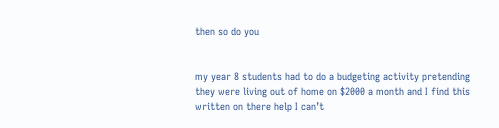then so do you


my year 8 students had to do a budgeting activity pretending they were living out of home on $2000 a month and I find this written on there help I can’t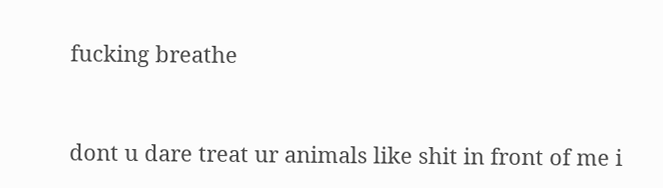fucking breathe


dont u dare treat ur animals like shit in front of me i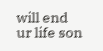will end ur life son